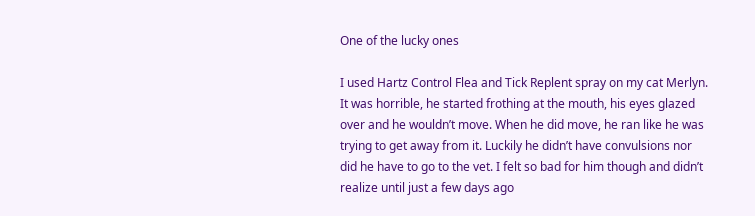One of the lucky ones

I used Hartz Control Flea and Tick Replent spray on my cat Merlyn. It was horrible, he started frothing at the mouth, his eyes glazed over and he wouldn’t move. When he did move, he ran like he was trying to get away from it. Luckily he didn’t have convulsions nor did he have to go to the vet. I felt so bad for him though and didn’t realize until just a few days ago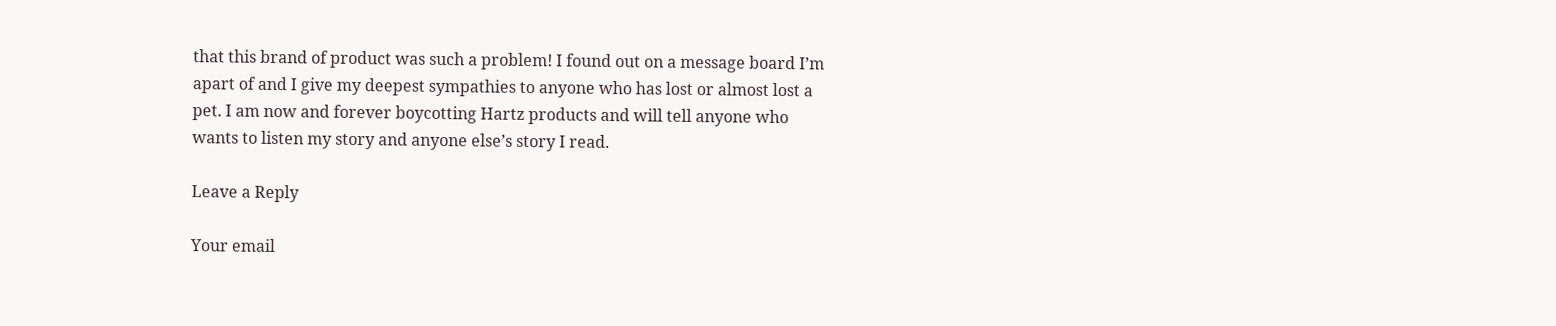that this brand of product was such a problem! I found out on a message board I’m apart of and I give my deepest sympathies to anyone who has lost or almost lost a pet. I am now and forever boycotting Hartz products and will tell anyone who wants to listen my story and anyone else’s story I read.

Leave a Reply

Your email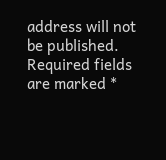address will not be published. Required fields are marked *